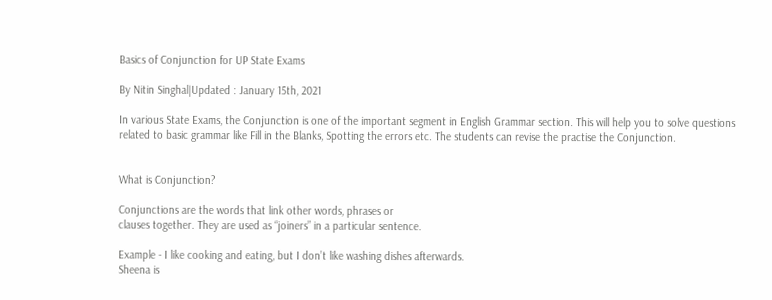Basics of Conjunction for UP State Exams

By Nitin Singhal|Updated : January 15th, 2021

In various State Exams, the Conjunction is one of the important segment in English Grammar section. This will help you to solve questions related to basic grammar like Fill in the Blanks, Spotting the errors etc. The students can revise the practise the Conjunction.


What is Conjunction?

Conjunctions are the words that link other words, phrases or
clauses together. They are used as “joiners” in a particular sentence.

Example - I like cooking and eating, but I don’t like washing dishes afterwards.
Sheena is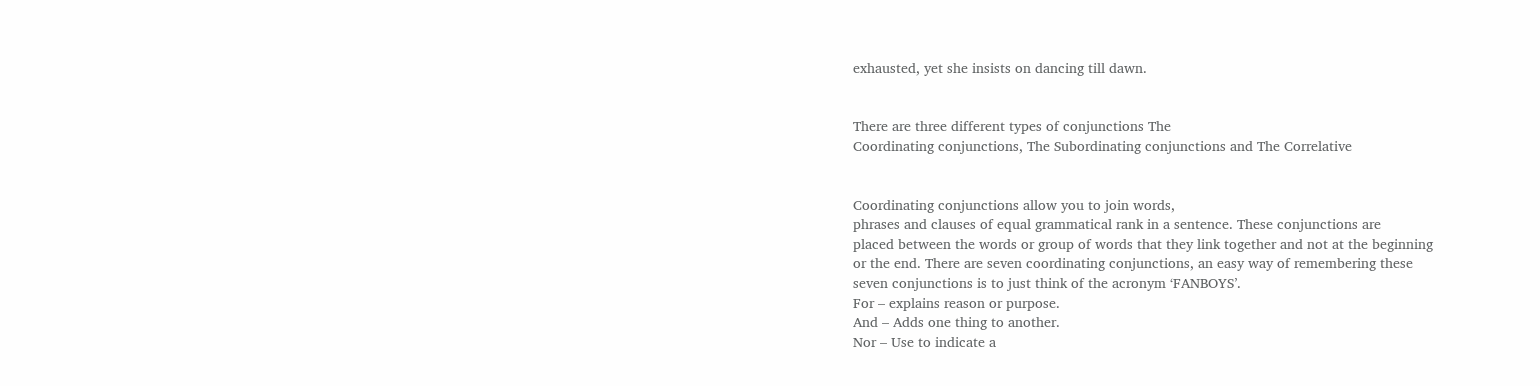exhausted, yet she insists on dancing till dawn.


There are three different types of conjunctions The
Coordinating conjunctions, The Subordinating conjunctions and The Correlative


Coordinating conjunctions allow you to join words,
phrases and clauses of equal grammatical rank in a sentence. These conjunctions are
placed between the words or group of words that they link together and not at the beginning
or the end. There are seven coordinating conjunctions, an easy way of remembering these
seven conjunctions is to just think of the acronym ‘FANBOYS’.
For – explains reason or purpose.
And – Adds one thing to another.
Nor – Use to indicate a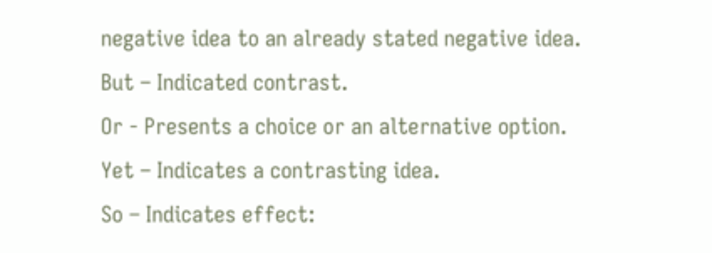negative idea to an already stated negative idea.
But – Indicated contrast.
Or - Presents a choice or an alternative option.
Yet – Indicates a contrasting idea.
So – Indicates effect: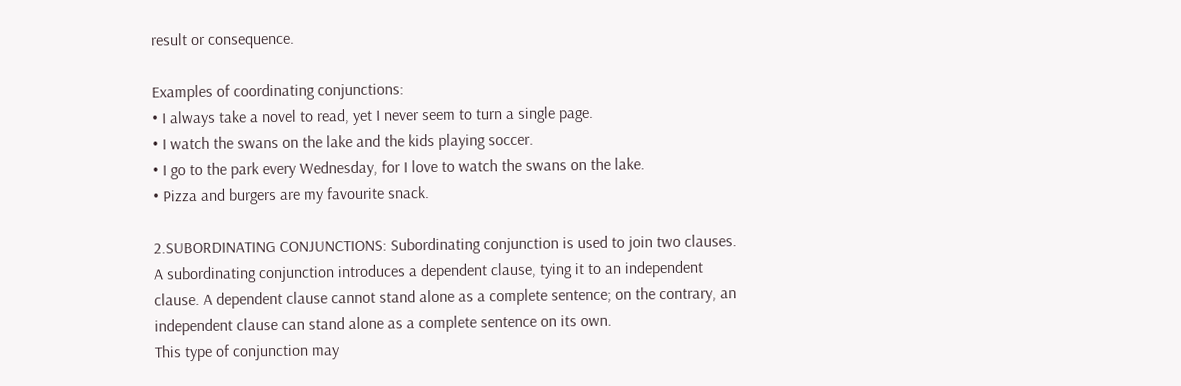result or consequence.

Examples of coordinating conjunctions:
• I always take a novel to read, yet I never seem to turn a single page.
• I watch the swans on the lake and the kids playing soccer.
• I go to the park every Wednesday, for I love to watch the swans on the lake.
• Pizza and burgers are my favourite snack.

2.SUBORDINATING CONJUNCTIONS: Subordinating conjunction is used to join two clauses.
A subordinating conjunction introduces a dependent clause, tying it to an independent
clause. A dependent clause cannot stand alone as a complete sentence; on the contrary, an
independent clause can stand alone as a complete sentence on its own.
This type of conjunction may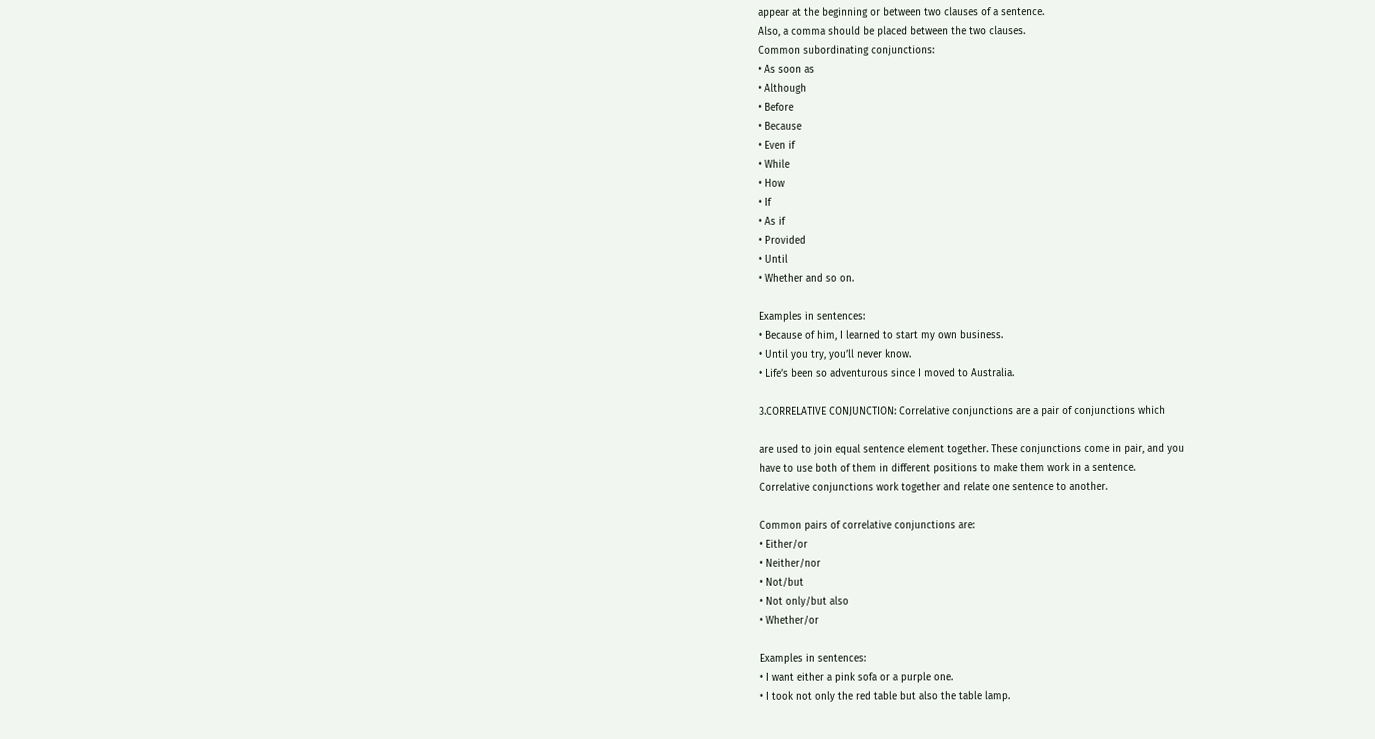appear at the beginning or between two clauses of a sentence.
Also, a comma should be placed between the two clauses.
Common subordinating conjunctions:
• As soon as
• Although
• Before
• Because
• Even if
• While
• How
• If
• As if
• Provided
• Until
• Whether and so on.

Examples in sentences:
• Because of him, I learned to start my own business.
• Until you try, you’ll never know.
• Life’s been so adventurous since I moved to Australia.

3.CORRELATIVE CONJUNCTION: Correlative conjunctions are a pair of conjunctions which

are used to join equal sentence element together. These conjunctions come in pair, and you
have to use both of them in different positions to make them work in a sentence.
Correlative conjunctions work together and relate one sentence to another.

Common pairs of correlative conjunctions are:
• Either/or
• Neither/nor
• Not/but
• Not only/but also
• Whether/or

Examples in sentences:
• I want either a pink sofa or a purple one.
• I took not only the red table but also the table lamp.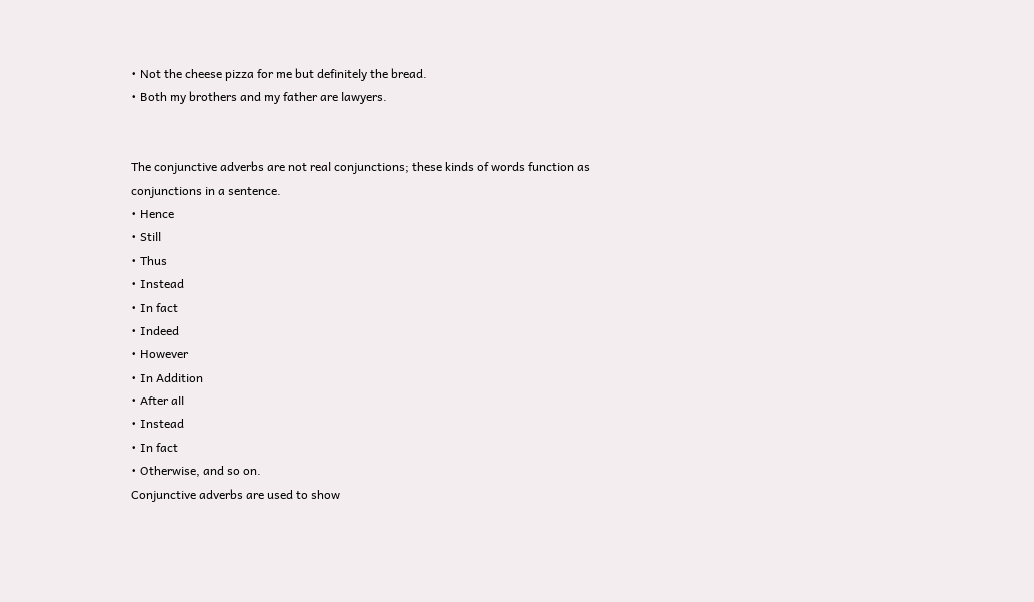• Not the cheese pizza for me but definitely the bread.
• Both my brothers and my father are lawyers.


The conjunctive adverbs are not real conjunctions; these kinds of words function as
conjunctions in a sentence.
• Hence
• Still
• Thus
• Instead
• In fact
• Indeed
• However
• In Addition
• After all
• Instead
• In fact
• Otherwise, and so on.
Conjunctive adverbs are used to show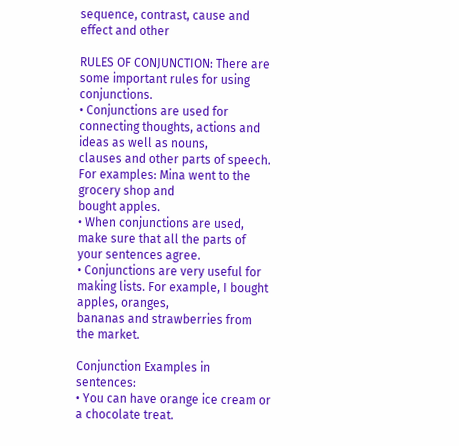sequence, contrast, cause and effect and other

RULES OF CONJUNCTION: There are some important rules for using conjunctions.
• Conjunctions are used for connecting thoughts, actions and ideas as well as nouns,
clauses and other parts of speech. For examples: Mina went to the grocery shop and
bought apples.
• When conjunctions are used, make sure that all the parts of your sentences agree.
• Conjunctions are very useful for making lists. For example, I bought apples, oranges,
bananas and strawberries from the market.

Conjunction Examples in sentences:
• You can have orange ice cream or a chocolate treat.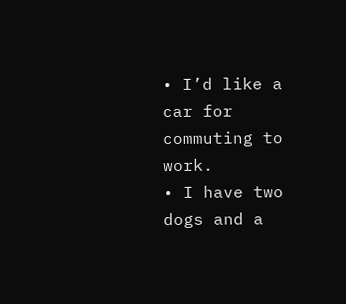• I’d like a car for commuting to work.
• I have two dogs and a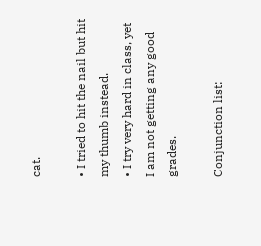cat.

• I tried to hit the nail but hit my thumb instead.
• I try very hard in class, yet I am not getting any good grades.

Conjunction list: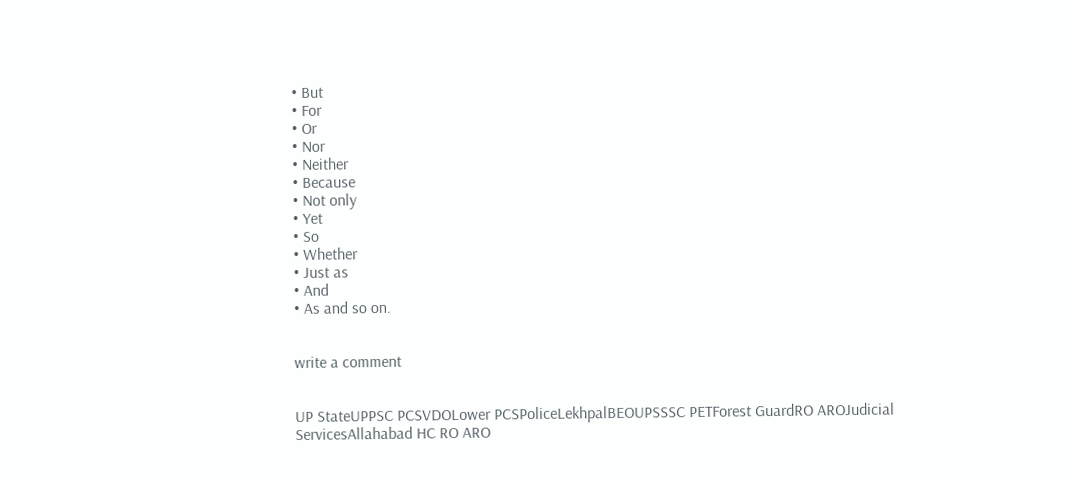• But
• For
• Or
• Nor
• Neither
• Because
• Not only
• Yet
• So
• Whether
• Just as
• And
• As and so on.


write a comment


UP StateUPPSC PCSVDOLower PCSPoliceLekhpalBEOUPSSSC PETForest GuardRO AROJudicial ServicesAllahabad HC RO ARO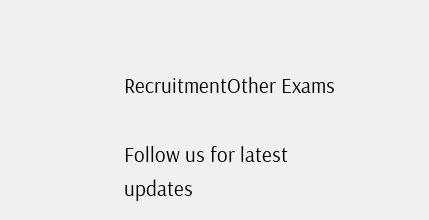RecruitmentOther Exams

Follow us for latest updates